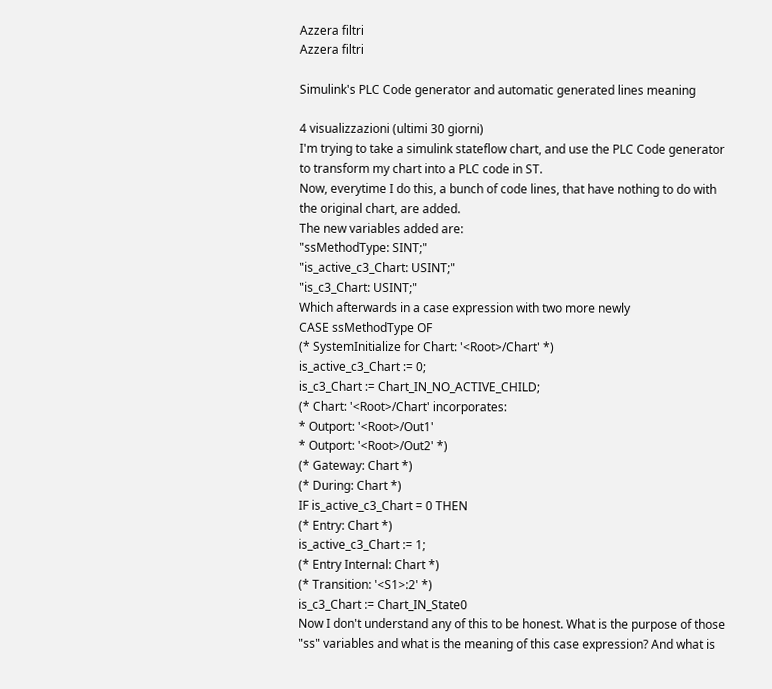Azzera filtri
Azzera filtri

Simulink's PLC Code generator and automatic generated lines meaning

4 visualizzazioni (ultimi 30 giorni)
I'm trying to take a simulink stateflow chart, and use the PLC Code generator to transform my chart into a PLC code in ST.
Now, everytime I do this, a bunch of code lines, that have nothing to do with the original chart, are added.
The new variables added are:
"ssMethodType: SINT;"
"is_active_c3_Chart: USINT;"
"is_c3_Chart: USINT;"
Which afterwards in a case expression with two more newly
CASE ssMethodType OF
(* SystemInitialize for Chart: '<Root>/Chart' *)
is_active_c3_Chart := 0;
is_c3_Chart := Chart_IN_NO_ACTIVE_CHILD;
(* Chart: '<Root>/Chart' incorporates:
* Outport: '<Root>/Out1'
* Outport: '<Root>/Out2' *)
(* Gateway: Chart *)
(* During: Chart *)
IF is_active_c3_Chart = 0 THEN
(* Entry: Chart *)
is_active_c3_Chart := 1;
(* Entry Internal: Chart *)
(* Transition: '<S1>:2' *)
is_c3_Chart := Chart_IN_State0
Now I don't understand any of this to be honest. What is the purpose of those "ss" variables and what is the meaning of this case expression? And what is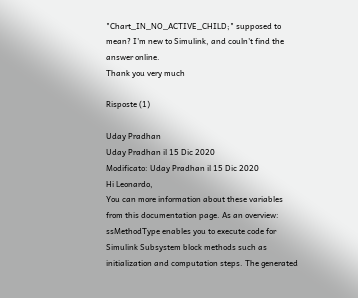"Chart_IN_NO_ACTIVE_CHILD;" supposed to mean? I'm new to Simulink, and couln't find the answer online.
Thank you very much

Risposte (1)

Uday Pradhan
Uday Pradhan il 15 Dic 2020
Modificato: Uday Pradhan il 15 Dic 2020
Hi Leonardo,
You can more information about these variables from this documentation page. As an overview: ssMethodType enables you to execute code for Simulink Subsystem block methods such as initialization and computation steps. The generated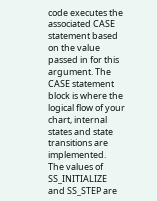code executes the associated CASE statement based on the value passed in for this argument. The CASE statement block is where the logical flow of your chart, internal states and state transitions are implemented.
The values of SS_INITIALIZE and SS_STEP are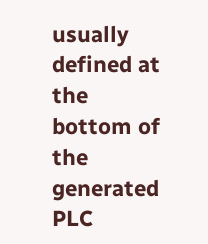usually defined at the bottom of the generated PLC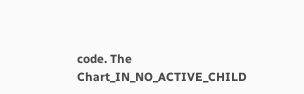code. The Chart_IN_NO_ACTIVE_CHILD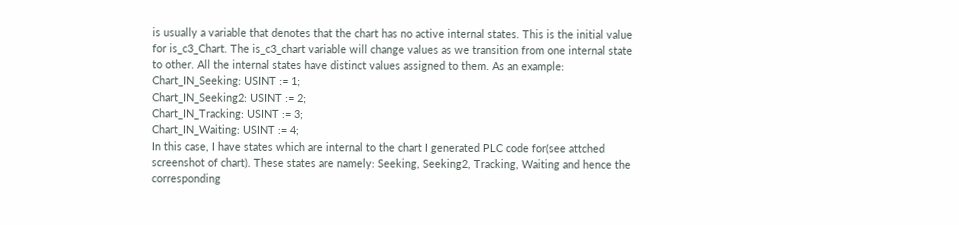is usually a variable that denotes that the chart has no active internal states. This is the initial value for is_c3_Chart. The is_c3_chart variable will change values as we transition from one internal state to other. All the internal states have distinct values assigned to them. As an example:
Chart_IN_Seeking: USINT := 1;
Chart_IN_Seeking2: USINT := 2;
Chart_IN_Tracking: USINT := 3;
Chart_IN_Waiting: USINT := 4;
In this case, I have states which are internal to the chart I generated PLC code for(see attched screenshot of chart). These states are namely: Seeking, Seeking2, Tracking, Waiting and hence the corresponding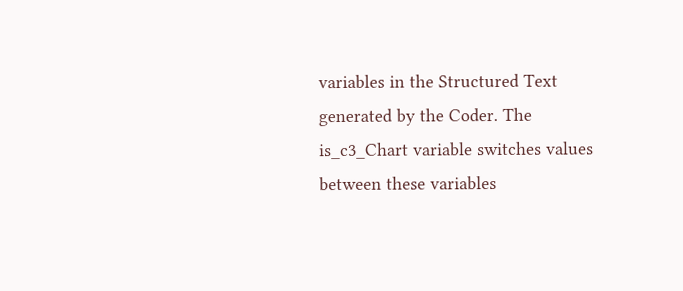variables in the Structured Text generated by the Coder. The is_c3_Chart variable switches values between these variables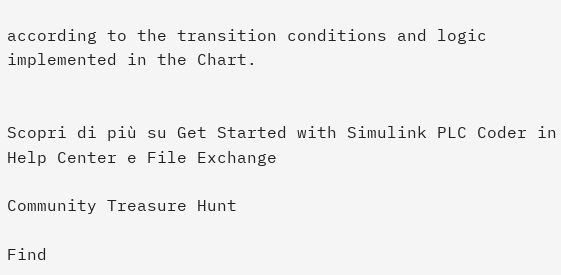according to the transition conditions and logic implemented in the Chart.


Scopri di più su Get Started with Simulink PLC Coder in Help Center e File Exchange

Community Treasure Hunt

Find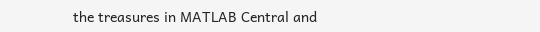the treasures in MATLAB Central and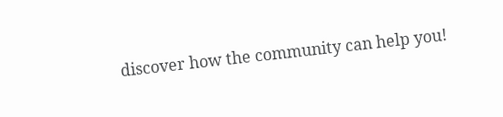discover how the community can help you!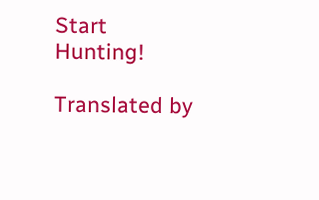Start Hunting!

Translated by